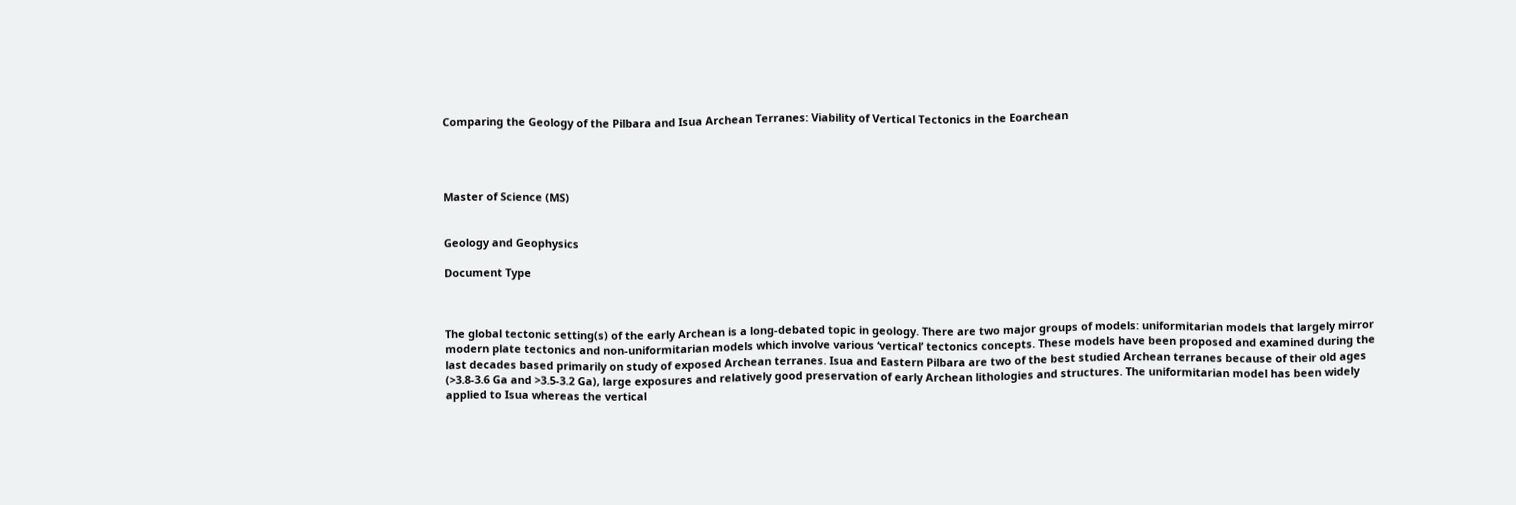Comparing the Geology of the Pilbara and Isua Archean Terranes: Viability of Vertical Tectonics in the Eoarchean




Master of Science (MS)


Geology and Geophysics

Document Type



The global tectonic setting(s) of the early Archean is a long-debated topic in geology. There are two major groups of models: uniformitarian models that largely mirror modern plate tectonics and non-uniformitarian models which involve various ‘vertical’ tectonics concepts. These models have been proposed and examined during the last decades based primarily on study of exposed Archean terranes. Isua and Eastern Pilbara are two of the best studied Archean terranes because of their old ages (>3.8-3.6 Ga and >3.5-3.2 Ga), large exposures and relatively good preservation of early Archean lithologies and structures. The uniformitarian model has been widely applied to Isua whereas the vertical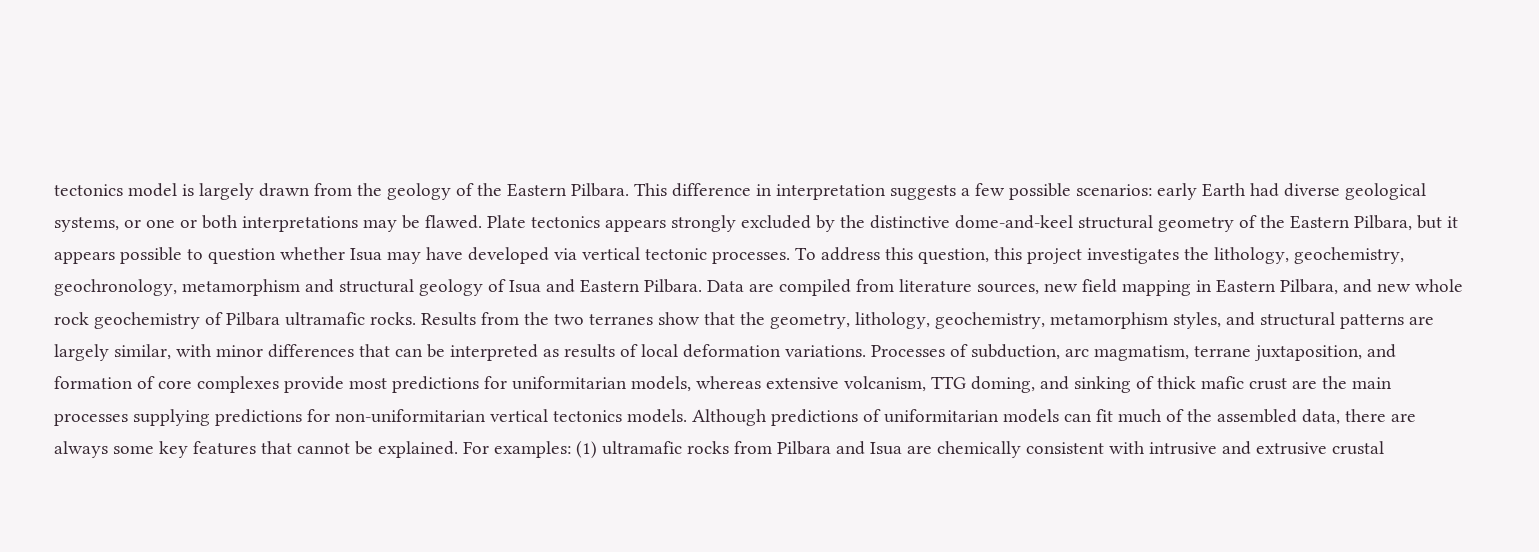tectonics model is largely drawn from the geology of the Eastern Pilbara. This difference in interpretation suggests a few possible scenarios: early Earth had diverse geological systems, or one or both interpretations may be flawed. Plate tectonics appears strongly excluded by the distinctive dome-and-keel structural geometry of the Eastern Pilbara, but it appears possible to question whether Isua may have developed via vertical tectonic processes. To address this question, this project investigates the lithology, geochemistry, geochronology, metamorphism and structural geology of Isua and Eastern Pilbara. Data are compiled from literature sources, new field mapping in Eastern Pilbara, and new whole rock geochemistry of Pilbara ultramafic rocks. Results from the two terranes show that the geometry, lithology, geochemistry, metamorphism styles, and structural patterns are largely similar, with minor differences that can be interpreted as results of local deformation variations. Processes of subduction, arc magmatism, terrane juxtaposition, and formation of core complexes provide most predictions for uniformitarian models, whereas extensive volcanism, TTG doming, and sinking of thick mafic crust are the main processes supplying predictions for non-uniformitarian vertical tectonics models. Although predictions of uniformitarian models can fit much of the assembled data, there are always some key features that cannot be explained. For examples: (1) ultramafic rocks from Pilbara and Isua are chemically consistent with intrusive and extrusive crustal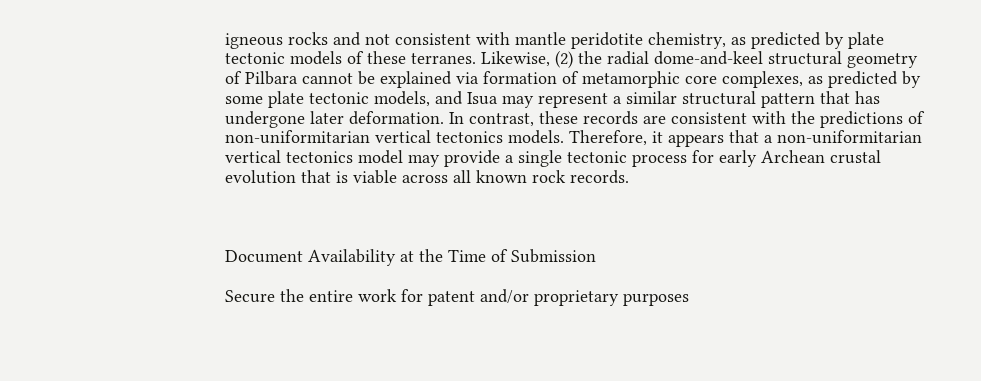igneous rocks and not consistent with mantle peridotite chemistry, as predicted by plate tectonic models of these terranes. Likewise, (2) the radial dome-and-keel structural geometry of Pilbara cannot be explained via formation of metamorphic core complexes, as predicted by some plate tectonic models, and Isua may represent a similar structural pattern that has undergone later deformation. In contrast, these records are consistent with the predictions of non-uniformitarian vertical tectonics models. Therefore, it appears that a non-uniformitarian vertical tectonics model may provide a single tectonic process for early Archean crustal evolution that is viable across all known rock records.



Document Availability at the Time of Submission

Secure the entire work for patent and/or proprietary purposes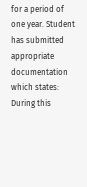for a period of one year. Student has submitted appropriate documentation which states: During this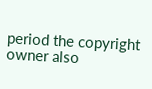period the copyright owner also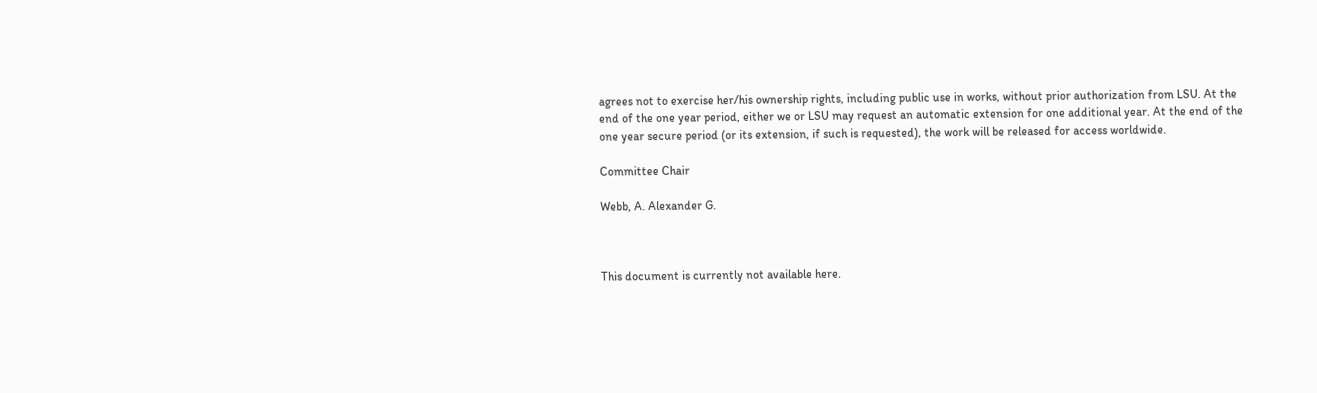agrees not to exercise her/his ownership rights, including public use in works, without prior authorization from LSU. At the end of the one year period, either we or LSU may request an automatic extension for one additional year. At the end of the one year secure period (or its extension, if such is requested), the work will be released for access worldwide.

Committee Chair

Webb, A. Alexander G.



This document is currently not available here.